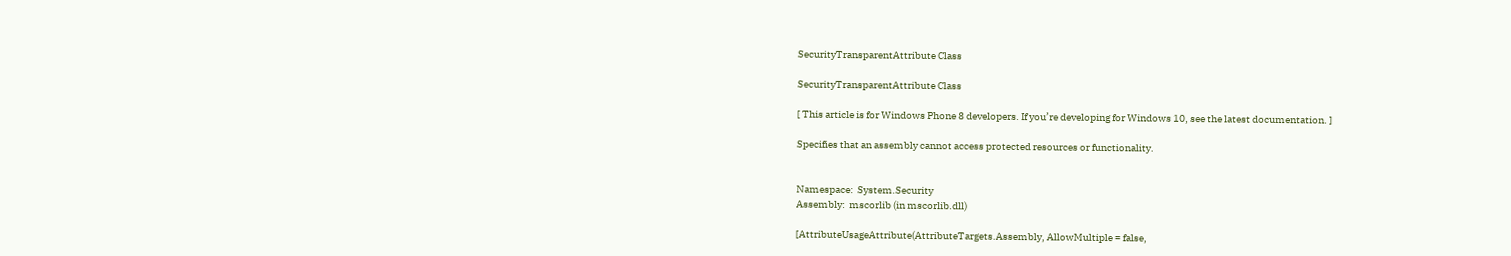SecurityTransparentAttribute Class

SecurityTransparentAttribute Class

[ This article is for Windows Phone 8 developers. If you’re developing for Windows 10, see the latest documentation. ]

Specifies that an assembly cannot access protected resources or functionality.


Namespace:  System.Security
Assembly:  mscorlib (in mscorlib.dll)

[AttributeUsageAttribute(AttributeTargets.Assembly, AllowMultiple = false,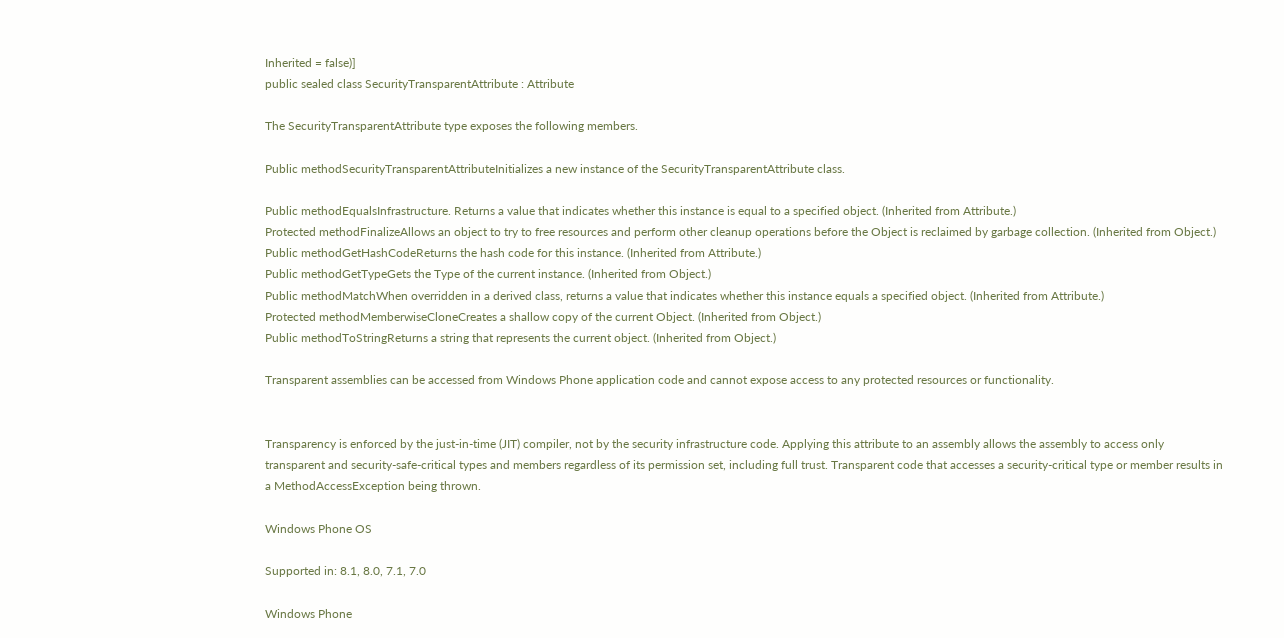Inherited = false)]
public sealed class SecurityTransparentAttribute : Attribute

The SecurityTransparentAttribute type exposes the following members.

Public methodSecurityTransparentAttributeInitializes a new instance of the SecurityTransparentAttribute class.

Public methodEqualsInfrastructure. Returns a value that indicates whether this instance is equal to a specified object. (Inherited from Attribute.)
Protected methodFinalizeAllows an object to try to free resources and perform other cleanup operations before the Object is reclaimed by garbage collection. (Inherited from Object.)
Public methodGetHashCodeReturns the hash code for this instance. (Inherited from Attribute.)
Public methodGetTypeGets the Type of the current instance. (Inherited from Object.)
Public methodMatchWhen overridden in a derived class, returns a value that indicates whether this instance equals a specified object. (Inherited from Attribute.)
Protected methodMemberwiseCloneCreates a shallow copy of the current Object. (Inherited from Object.)
Public methodToStringReturns a string that represents the current object. (Inherited from Object.)

Transparent assemblies can be accessed from Windows Phone application code and cannot expose access to any protected resources or functionality.


Transparency is enforced by the just-in-time (JIT) compiler, not by the security infrastructure code. Applying this attribute to an assembly allows the assembly to access only transparent and security-safe-critical types and members regardless of its permission set, including full trust. Transparent code that accesses a security-critical type or member results in a MethodAccessException being thrown.

Windows Phone OS

Supported in: 8.1, 8.0, 7.1, 7.0

Windows Phone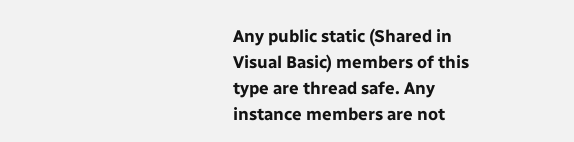Any public static (Shared in Visual Basic) members of this type are thread safe. Any instance members are not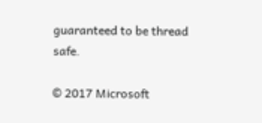guaranteed to be thread safe.

© 2017 Microsoft